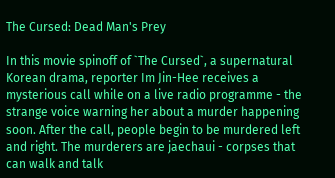The Cursed: Dead Man's Prey

In this movie spinoff of `The Cursed`, a supernatural Korean drama, reporter Im Jin-Hee receives a mysterious call while on a live radio programme - the strange voice warning her about a murder happening soon. After the call, people begin to be murdered left and right. The murderers are jaechaui - corpses that can walk and talk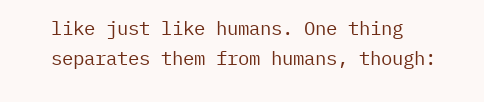like just like humans. One thing separates them from humans, though: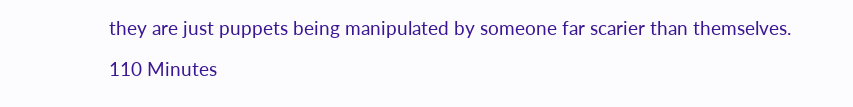they are just puppets being manipulated by someone far scarier than themselves.

110 Minutes